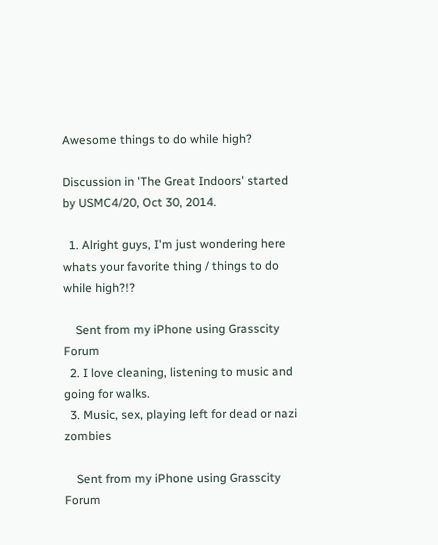Awesome things to do while high?

Discussion in 'The Great Indoors' started by USMC4/20, Oct 30, 2014.

  1. Alright guys, I'm just wondering here whats your favorite thing / things to do while high?!?

    Sent from my iPhone using Grasscity Forum
  2. I love cleaning, listening to music and going for walks.
  3. Music, sex, playing left for dead or nazi zombies

    Sent from my iPhone using Grasscity Forum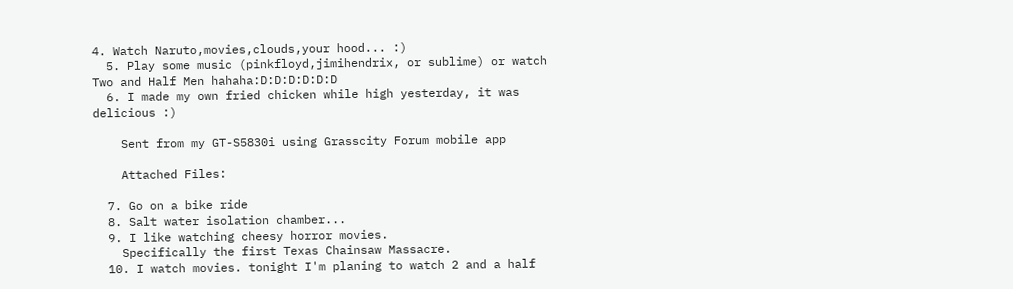4. Watch Naruto,movies,clouds,your hood... :)
  5. Play some music (pinkfloyd,jimihendrix, or sublime) or watch Two and Half Men hahaha:D:D:D:D:D:D
  6. I made my own fried chicken while high yesterday, it was delicious :)

    Sent from my GT-S5830i using Grasscity Forum mobile app

    Attached Files:

  7. Go on a bike ride
  8. Salt water isolation chamber...
  9. I like watching cheesy horror movies.
    Specifically the first Texas Chainsaw Massacre.
  10. I watch movies. tonight I'm planing to watch 2 and a half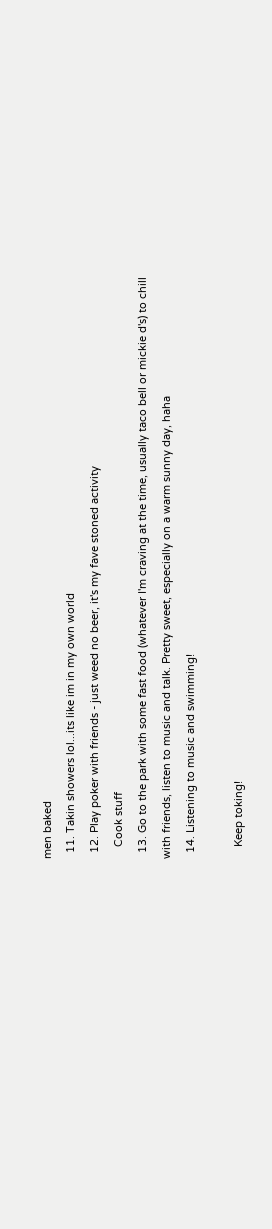men baked
  11. Takin showers lol...its like im in my own world
  12. Play poker with friends - just weed no beer, it's my fave stoned activity
    Cook stuff
  13. Go to the park with some fast food (whatever I'm craving at the time, usually taco bell or mickie d's) to chill with friends, listen to music and talk. Pretty sweet, especially on a warm sunny day, haha
  14. Listening to music and swimming!

    Keep toking!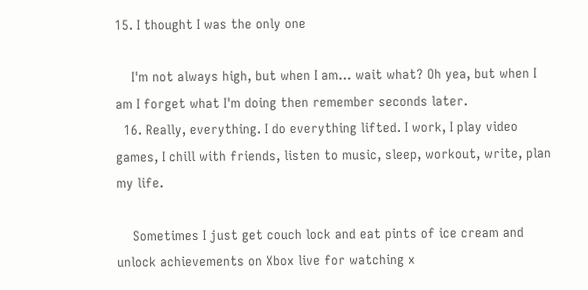15. I thought I was the only one

    I'm not always high, but when I am… wait what? Oh yea, but when I am I forget what I'm doing then remember seconds later.
  16. Really, everything. I do everything lifted. I work, I play video games, I chill with friends, listen to music, sleep, workout, write, plan my life.

    Sometimes I just get couch lock and eat pints of ice cream and unlock achievements on Xbox live for watching x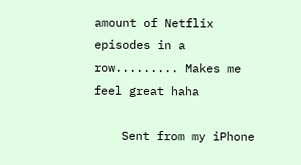amount of Netflix episodes in a row......... Makes me feel great haha

    Sent from my iPhone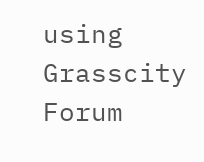using Grasscity Forum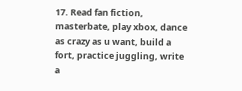17. Read fan fiction, masterbate, play xbox, dance as crazy as u want, build a fort, practice juggling, write a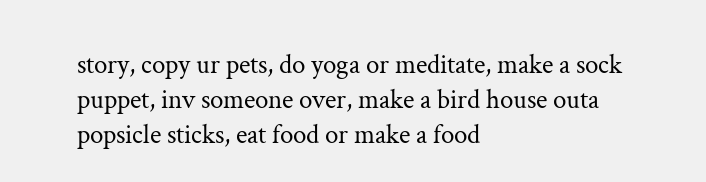story, copy ur pets, do yoga or meditate, make a sock puppet, inv someone over, make a bird house outa popsicle sticks, eat food or make a food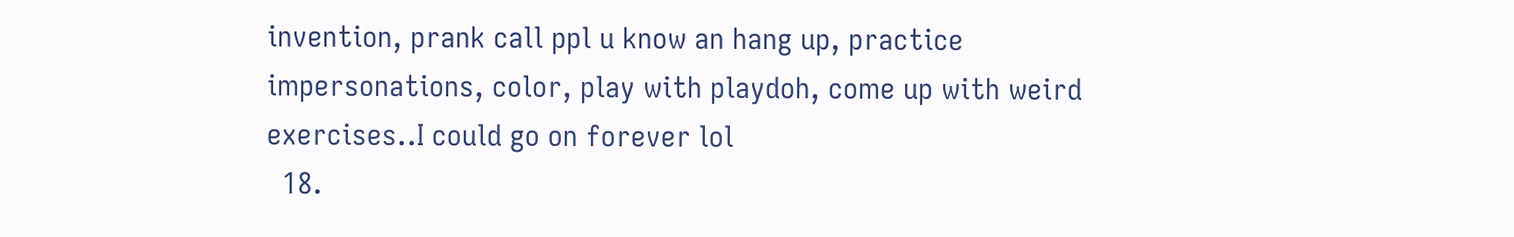invention, prank call ppl u know an hang up, practice impersonations, color, play with playdoh, come up with weird exercises..I could go on forever lol
  18.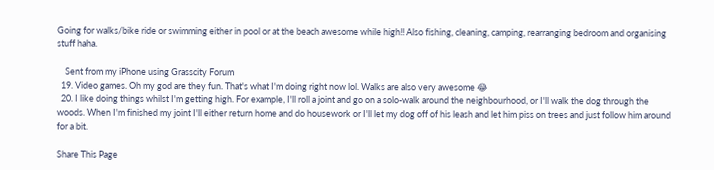Going for walks/bike ride or swimming either in pool or at the beach awesome while high!! Also fishing, cleaning, camping, rearranging bedroom and organising stuff haha.

    Sent from my iPhone using Grasscity Forum
  19. Video games. Oh my god are they fun. That's what I'm doing right now lol. Walks are also very awesome 😂
  20. I like doing things whilst I'm getting high. For example, I'll roll a joint and go on a solo-walk around the neighbourhood, or I'll walk the dog through the woods. When I'm finished my joint I'll either return home and do housework or I'll let my dog off of his leash and let him piss on trees and just follow him around for a bit.

Share This Page